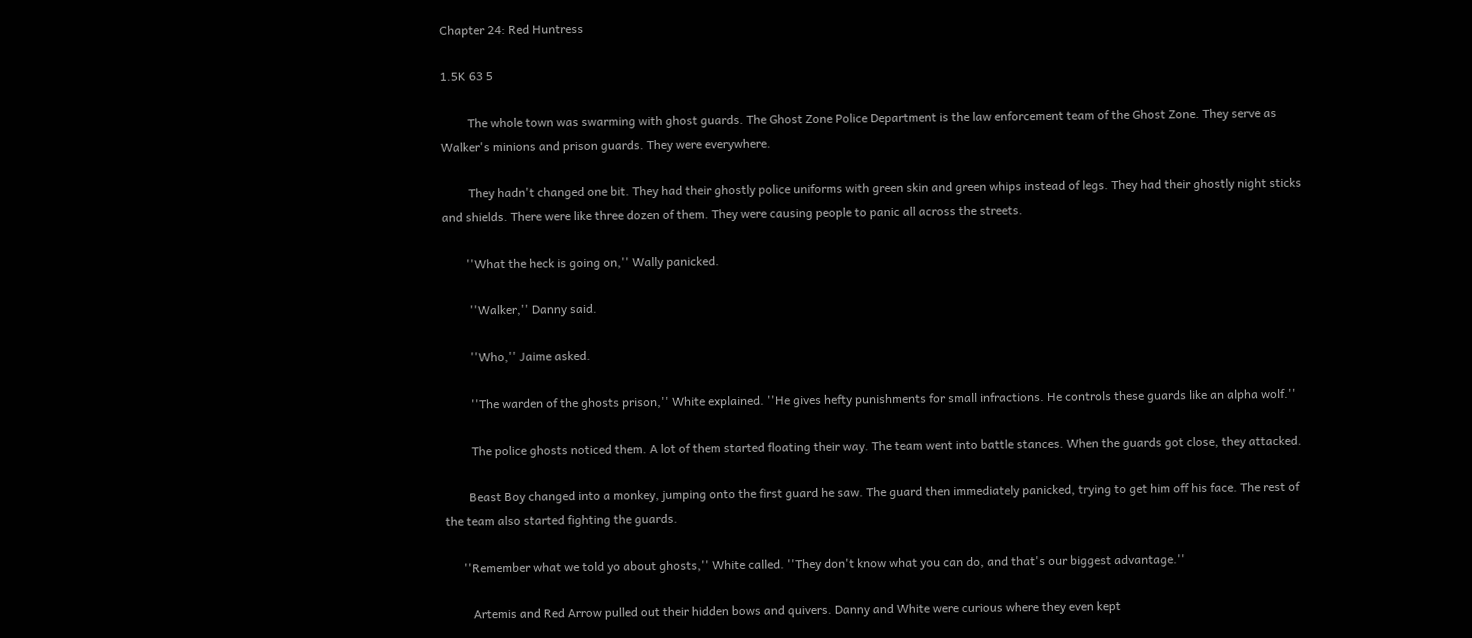Chapter 24: Red Huntress

1.5K 63 5

         The whole town was swarming with ghost guards. The Ghost Zone Police Department is the law enforcement team of the Ghost Zone. They serve as Walker's minions and prison guards. They were everywhere.

         They hadn't changed one bit. They had their ghostly police uniforms with green skin and green whips instead of legs. They had their ghostly night sticks and shields. There were like three dozen of them. They were causing people to panic all across the streets.

        ''What the heck is going on,'' Wally panicked.

         ''Walker,'' Danny said.

         ''Who,'' Jaime asked.

         ''The warden of the ghosts prison,'' White explained. ''He gives hefty punishments for small infractions. He controls these guards like an alpha wolf.''

         The police ghosts noticed them. A lot of them started floating their way. The team went into battle stances. When the guards got close, they attacked.

        Beast Boy changed into a monkey, jumping onto the first guard he saw. The guard then immediately panicked, trying to get him off his face. The rest of the team also started fighting the guards.

      ''Remember what we told yo about ghosts,'' White called. ''They don't know what you can do, and that's our biggest advantage.''

         Artemis and Red Arrow pulled out their hidden bows and quivers. Danny and White were curious where they even kept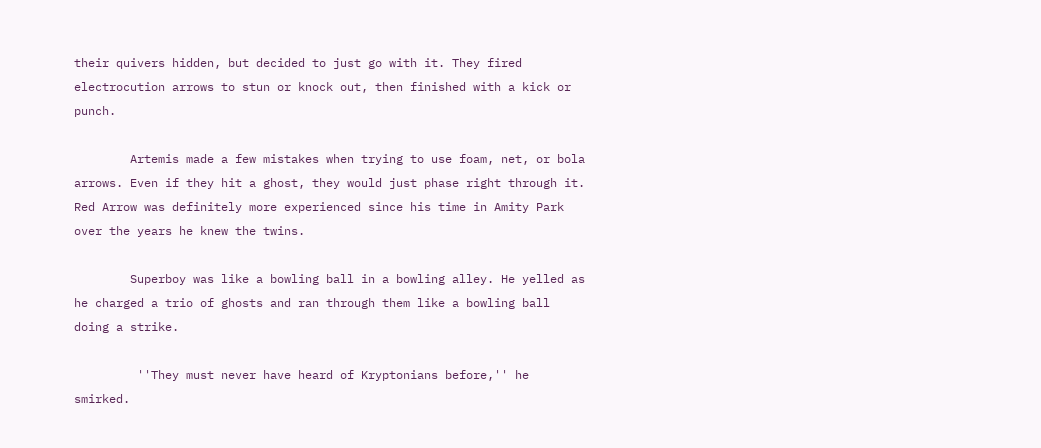their quivers hidden, but decided to just go with it. They fired electrocution arrows to stun or knock out, then finished with a kick or punch.

        Artemis made a few mistakes when trying to use foam, net, or bola arrows. Even if they hit a ghost, they would just phase right through it. Red Arrow was definitely more experienced since his time in Amity Park over the years he knew the twins.

        Superboy was like a bowling ball in a bowling alley. He yelled as he charged a trio of ghosts and ran through them like a bowling ball doing a strike.

         ''They must never have heard of Kryptonians before,'' he smirked.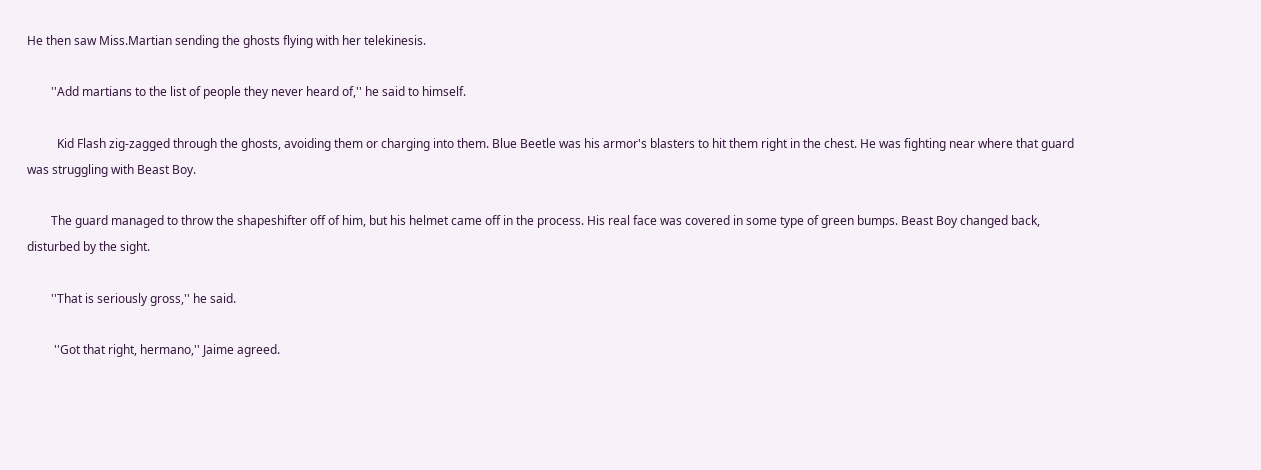He then saw Miss.Martian sending the ghosts flying with her telekinesis.

        ''Add martians to the list of people they never heard of,'' he said to himself.

          Kid Flash zig-zagged through the ghosts, avoiding them or charging into them. Blue Beetle was his armor's blasters to hit them right in the chest. He was fighting near where that guard was struggling with Beast Boy.

        The guard managed to throw the shapeshifter off of him, but his helmet came off in the process. His real face was covered in some type of green bumps. Beast Boy changed back, disturbed by the sight.

        ''That is seriously gross,'' he said.

         ''Got that right, hermano,'' Jaime agreed.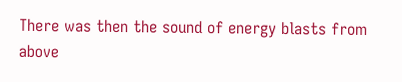There was then the sound of energy blasts from above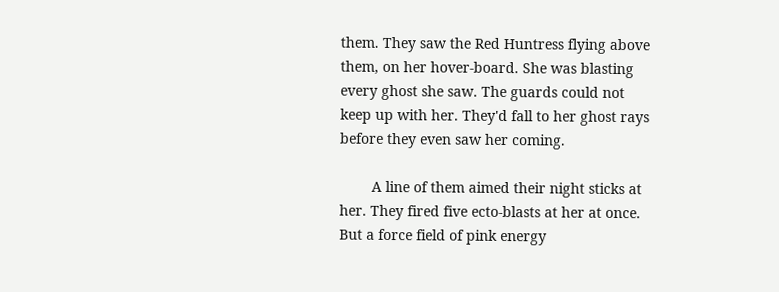them. They saw the Red Huntress flying above them, on her hover-board. She was blasting every ghost she saw. The guards could not keep up with her. They'd fall to her ghost rays before they even saw her coming.

        A line of them aimed their night sticks at her. They fired five ecto-blasts at her at once. But a force field of pink energy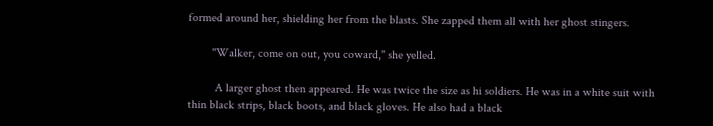formed around her, shielding her from the blasts. She zapped them all with her ghost stingers.

        ''Walker, come on out, you coward,'' she yelled.

         A larger ghost then appeared. He was twice the size as hi soldiers. He was in a white suit with thin black strips, black boots, and black gloves. He also had a black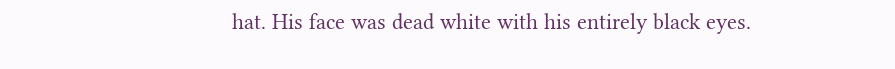hat. His face was dead white with his entirely black eyes.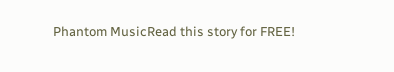Phantom MusicRead this story for FREE!